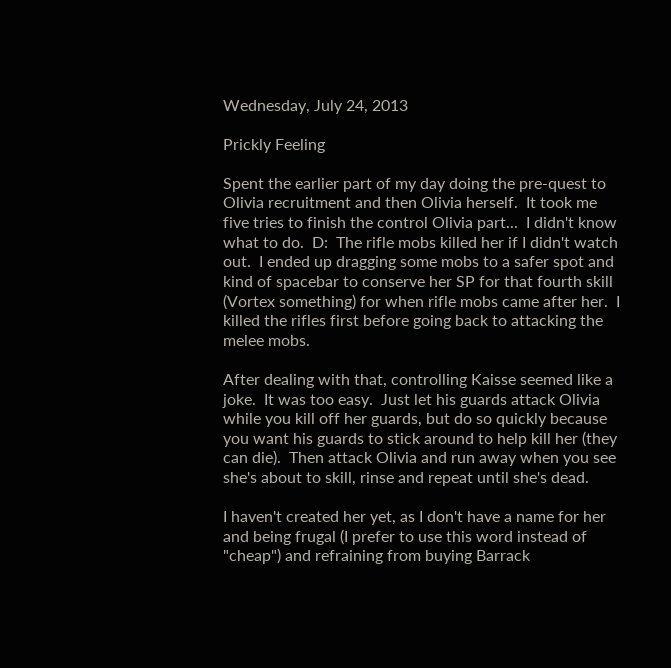Wednesday, July 24, 2013

Prickly Feeling

Spent the earlier part of my day doing the pre-quest to Olivia recruitment and then Olivia herself.  It took me five tries to finish the control Olivia part...  I didn't know what to do.  D:  The rifle mobs killed her if I didn't watch out.  I ended up dragging some mobs to a safer spot and kind of spacebar to conserve her SP for that fourth skill (Vortex something) for when rifle mobs came after her.  I killed the rifles first before going back to attacking the melee mobs.

After dealing with that, controlling Kaisse seemed like a joke.  It was too easy.  Just let his guards attack Olivia while you kill off her guards, but do so quickly because you want his guards to stick around to help kill her (they can die).  Then attack Olivia and run away when you see she's about to skill, rinse and repeat until she's dead.

I haven't created her yet, as I don't have a name for her and being frugal (I prefer to use this word instead of "cheap") and refraining from buying Barrack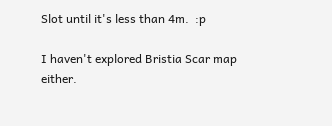Slot until it's less than 4m.  :p

I haven't explored Bristia Scar map either.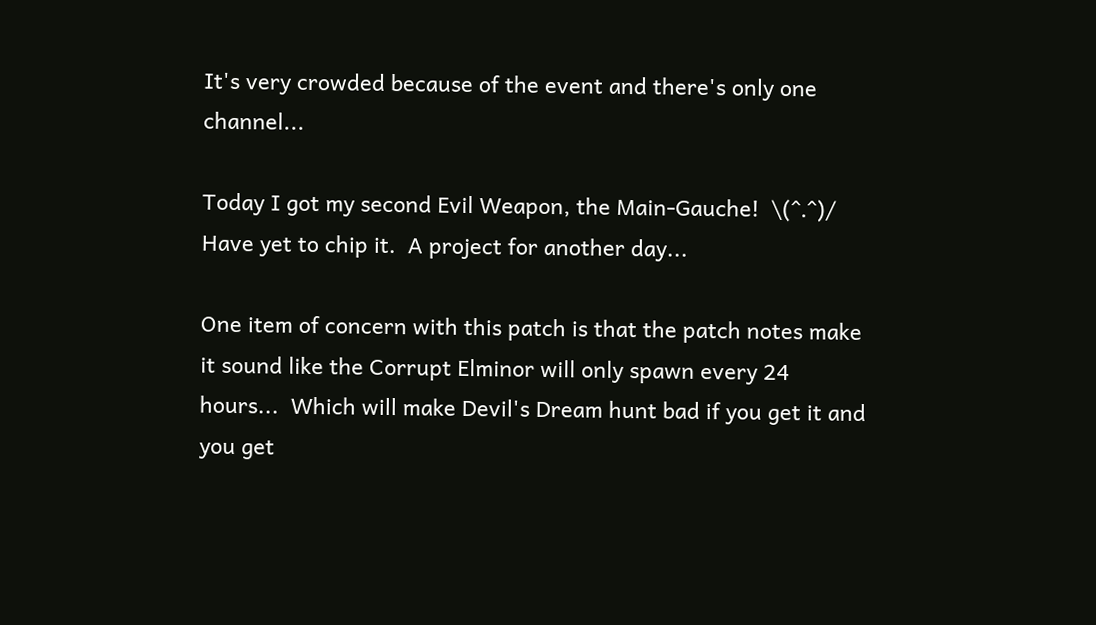It's very crowded because of the event and there's only one channel...

Today I got my second Evil Weapon, the Main-Gauche!  \(^.^)/
Have yet to chip it.  A project for another day...

One item of concern with this patch is that the patch notes make it sound like the Corrupt Elminor will only spawn every 24 hours...  Which will make Devil's Dream hunt bad if you get it and you get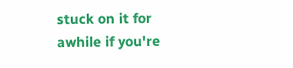stuck on it for awhile if you're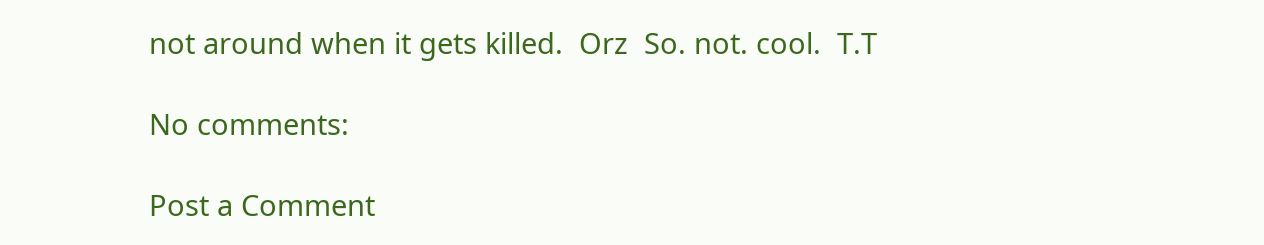not around when it gets killed.  Orz  So. not. cool.  T.T

No comments:

Post a Comment